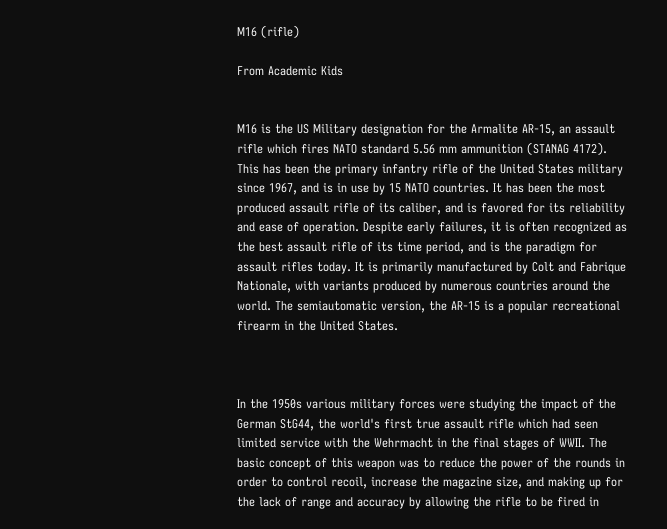M16 (rifle)

From Academic Kids


M16 is the US Military designation for the Armalite AR-15, an assault rifle which fires NATO standard 5.56 mm ammunition (STANAG 4172). This has been the primary infantry rifle of the United States military since 1967, and is in use by 15 NATO countries. It has been the most produced assault rifle of its caliber, and is favored for its reliability and ease of operation. Despite early failures, it is often recognized as the best assault rifle of its time period, and is the paradigm for assault rifles today. It is primarily manufactured by Colt and Fabrique Nationale, with variants produced by numerous countries around the world. The semiautomatic version, the AR-15 is a popular recreational firearm in the United States.



In the 1950s various military forces were studying the impact of the German StG44, the world's first true assault rifle which had seen limited service with the Wehrmacht in the final stages of WWII. The basic concept of this weapon was to reduce the power of the rounds in order to control recoil, increase the magazine size, and making up for the lack of range and accuracy by allowing the rifle to be fired in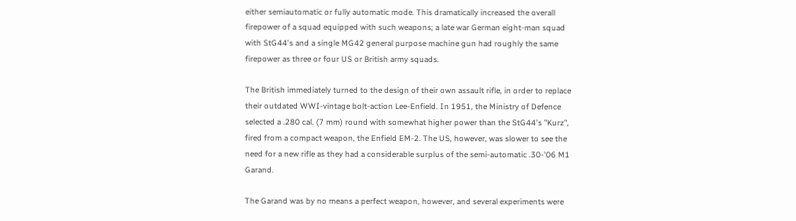either semiautomatic or fully automatic mode. This dramatically increased the overall firepower of a squad equipped with such weapons; a late war German eight-man squad with StG44's and a single MG42 general purpose machine gun had roughly the same firepower as three or four US or British army squads.

The British immediately turned to the design of their own assault rifle, in order to replace their outdated WWI-vintage bolt-action Lee-Enfield. In 1951, the Ministry of Defence selected a .280 cal. (7 mm) round with somewhat higher power than the StG44's "Kurz", fired from a compact weapon, the Enfield EM-2. The US, however, was slower to see the need for a new rifle as they had a considerable surplus of the semi-automatic .30-'06 M1 Garand.

The Garand was by no means a perfect weapon, however, and several experiments were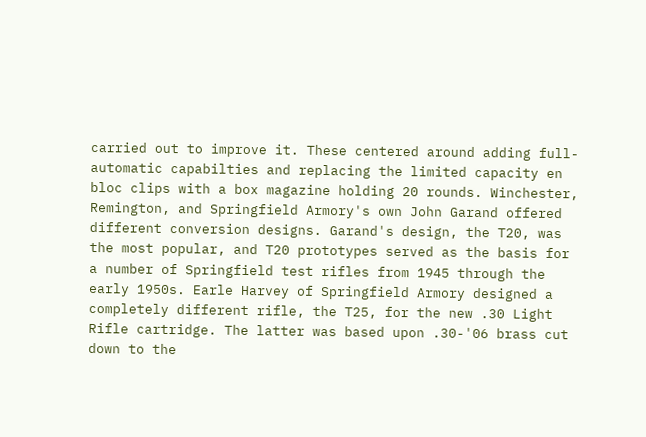carried out to improve it. These centered around adding full-automatic capabilties and replacing the limited capacity en bloc clips with a box magazine holding 20 rounds. Winchester, Remington, and Springfield Armory's own John Garand offered different conversion designs. Garand's design, the T20, was the most popular, and T20 prototypes served as the basis for a number of Springfield test rifles from 1945 through the early 1950s. Earle Harvey of Springfield Armory designed a completely different rifle, the T25, for the new .30 Light Rifle cartridge. The latter was based upon .30-'06 brass cut down to the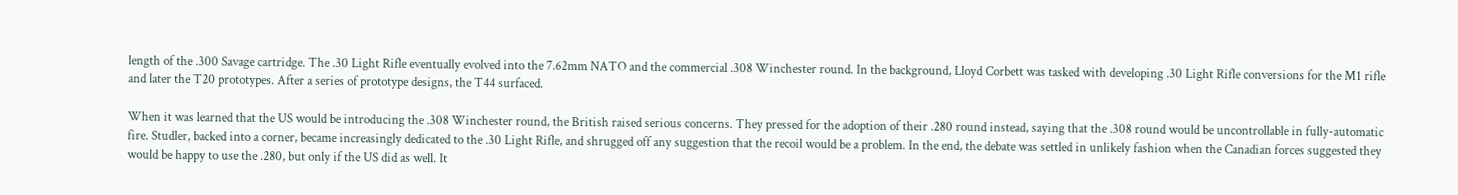length of the .300 Savage cartridge. The .30 Light Rifle eventually evolved into the 7.62mm NATO and the commercial .308 Winchester round. In the background, Lloyd Corbett was tasked with developing .30 Light Rifle conversions for the M1 rifle and later the T20 prototypes. After a series of prototype designs, the T44 surfaced.

When it was learned that the US would be introducing the .308 Winchester round, the British raised serious concerns. They pressed for the adoption of their .280 round instead, saying that the .308 round would be uncontrollable in fully-automatic fire. Studler, backed into a corner, became increasingly dedicated to the .30 Light Rifle, and shrugged off any suggestion that the recoil would be a problem. In the end, the debate was settled in unlikely fashion when the Canadian forces suggested they would be happy to use the .280, but only if the US did as well. It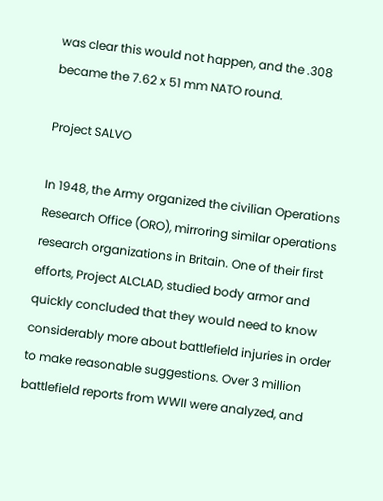was clear this would not happen, and the .308 became the 7.62 x 51 mm NATO round.

Project SALVO

In 1948, the Army organized the civilian Operations Research Office (ORO), mirroring similar operations research organizations in Britain. One of their first efforts, Project ALCLAD, studied body armor and quickly concluded that they would need to know considerably more about battlefield injuries in order to make reasonable suggestions. Over 3 million battlefield reports from WWII were analyzed, and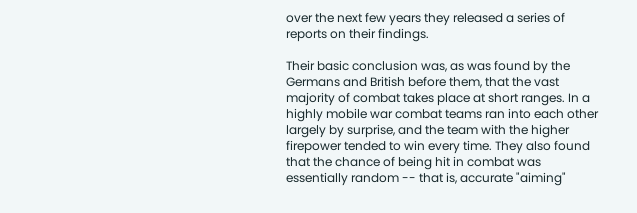over the next few years they released a series of reports on their findings.

Their basic conclusion was, as was found by the Germans and British before them, that the vast majority of combat takes place at short ranges. In a highly mobile war combat teams ran into each other largely by surprise, and the team with the higher firepower tended to win every time. They also found that the chance of being hit in combat was essentially random -- that is, accurate "aiming"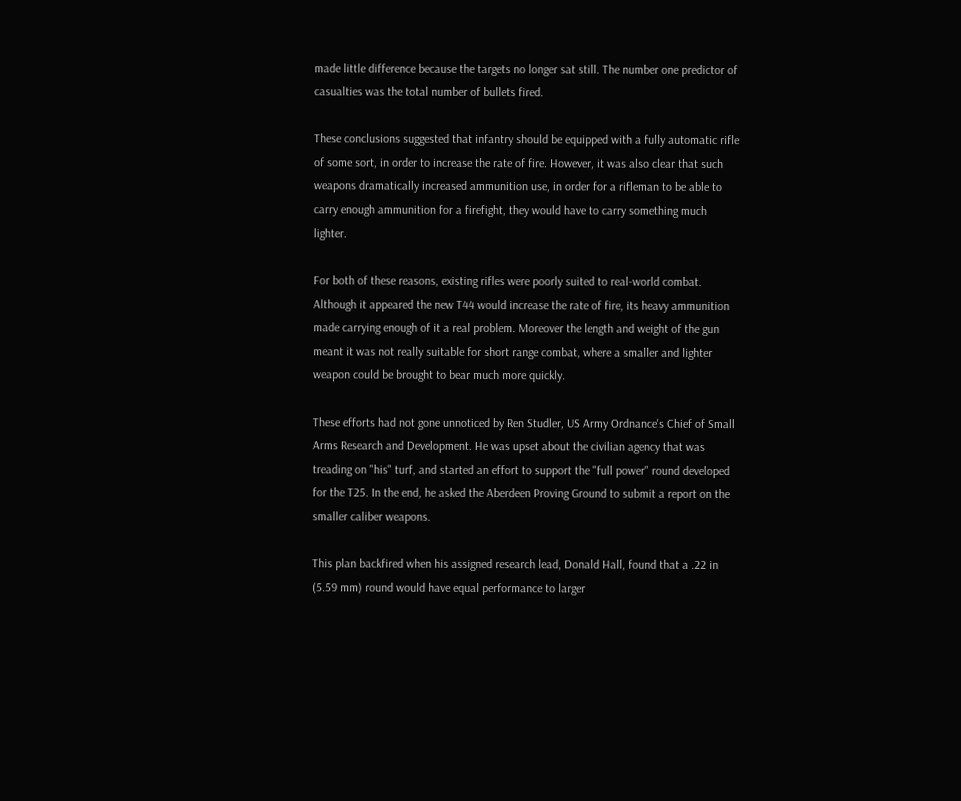made little difference because the targets no longer sat still. The number one predictor of casualties was the total number of bullets fired.

These conclusions suggested that infantry should be equipped with a fully automatic rifle of some sort, in order to increase the rate of fire. However, it was also clear that such weapons dramatically increased ammunition use, in order for a rifleman to be able to carry enough ammunition for a firefight, they would have to carry something much lighter.

For both of these reasons, existing rifles were poorly suited to real-world combat. Although it appeared the new T44 would increase the rate of fire, its heavy ammunition made carrying enough of it a real problem. Moreover the length and weight of the gun meant it was not really suitable for short range combat, where a smaller and lighter weapon could be brought to bear much more quickly.

These efforts had not gone unnoticed by Ren Studler, US Army Ordnance's Chief of Small Arms Research and Development. He was upset about the civilian agency that was treading on "his" turf, and started an effort to support the "full power" round developed for the T25. In the end, he asked the Aberdeen Proving Ground to submit a report on the smaller caliber weapons.

This plan backfired when his assigned research lead, Donald Hall, found that a .22 in (5.59 mm) round would have equal performance to larger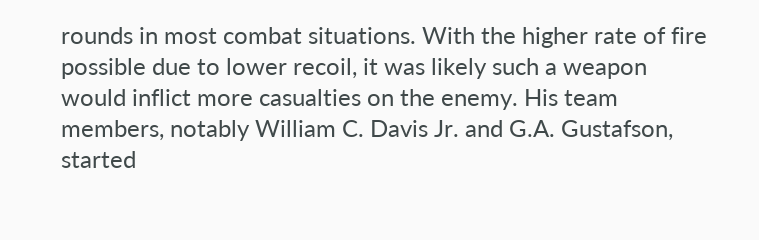rounds in most combat situations. With the higher rate of fire possible due to lower recoil, it was likely such a weapon would inflict more casualties on the enemy. His team members, notably William C. Davis Jr. and G.A. Gustafson, started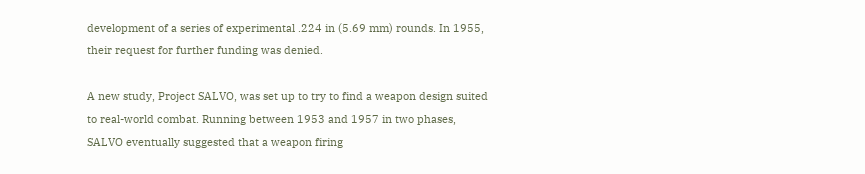development of a series of experimental .224 in (5.69 mm) rounds. In 1955, their request for further funding was denied.

A new study, Project SALVO, was set up to try to find a weapon design suited to real-world combat. Running between 1953 and 1957 in two phases, SALVO eventually suggested that a weapon firing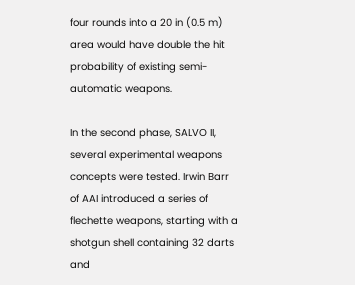four rounds into a 20 in (0.5 m) area would have double the hit probability of existing semi-automatic weapons.

In the second phase, SALVO II, several experimental weapons concepts were tested. Irwin Barr of AAI introduced a series of flechette weapons, starting with a shotgun shell containing 32 darts and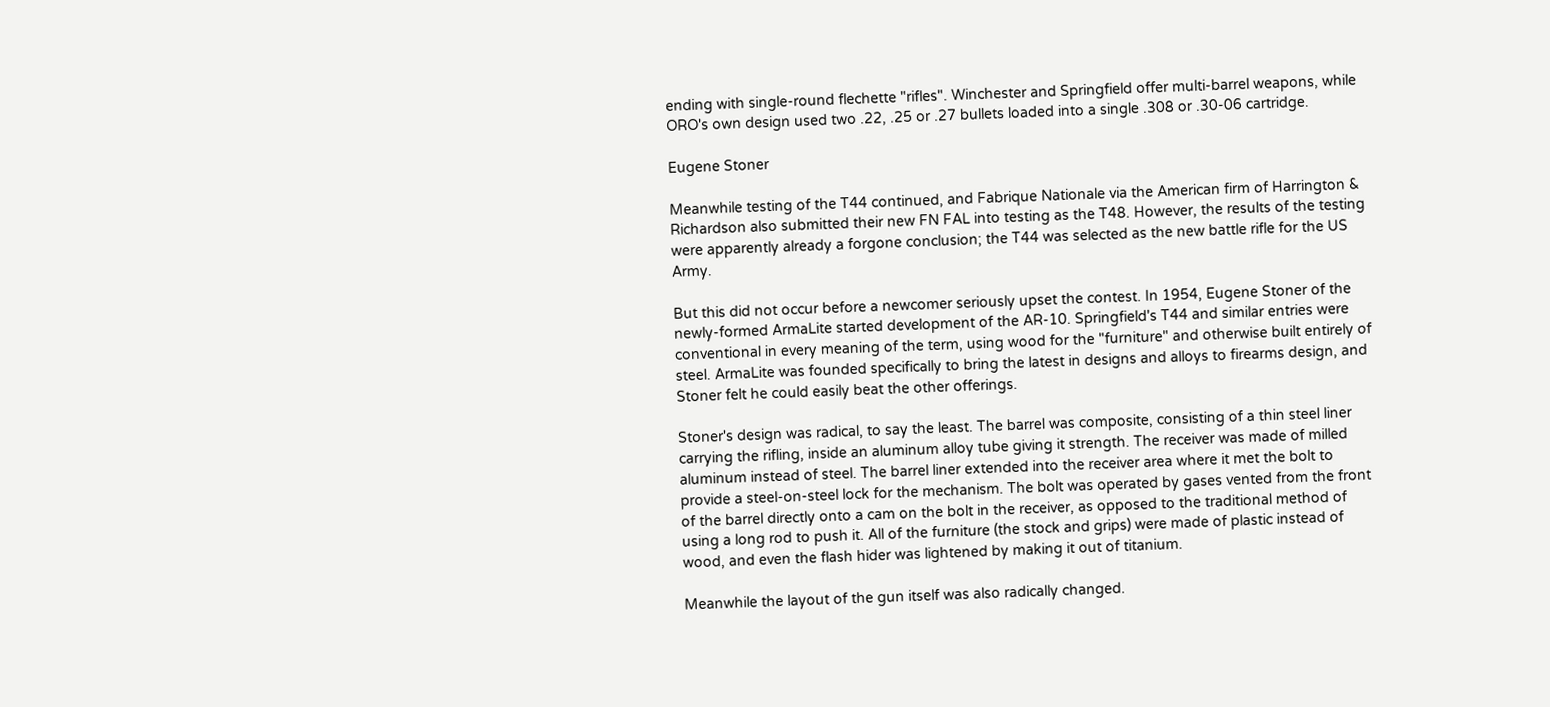ending with single-round flechette "rifles". Winchester and Springfield offer multi-barrel weapons, while ORO's own design used two .22, .25 or .27 bullets loaded into a single .308 or .30-06 cartridge.

Eugene Stoner

Meanwhile testing of the T44 continued, and Fabrique Nationale via the American firm of Harrington & Richardson also submitted their new FN FAL into testing as the T48. However, the results of the testing were apparently already a forgone conclusion; the T44 was selected as the new battle rifle for the US Army.

But this did not occur before a newcomer seriously upset the contest. In 1954, Eugene Stoner of the newly-formed ArmaLite started development of the AR-10. Springfield's T44 and similar entries were conventional in every meaning of the term, using wood for the "furniture" and otherwise built entirely of steel. ArmaLite was founded specifically to bring the latest in designs and alloys to firearms design, and Stoner felt he could easily beat the other offerings.

Stoner's design was radical, to say the least. The barrel was composite, consisting of a thin steel liner carrying the rifling, inside an aluminum alloy tube giving it strength. The receiver was made of milled aluminum instead of steel. The barrel liner extended into the receiver area where it met the bolt to provide a steel-on-steel lock for the mechanism. The bolt was operated by gases vented from the front of the barrel directly onto a cam on the bolt in the receiver, as opposed to the traditional method of using a long rod to push it. All of the furniture (the stock and grips) were made of plastic instead of wood, and even the flash hider was lightened by making it out of titanium.

Meanwhile the layout of the gun itself was also radically changed.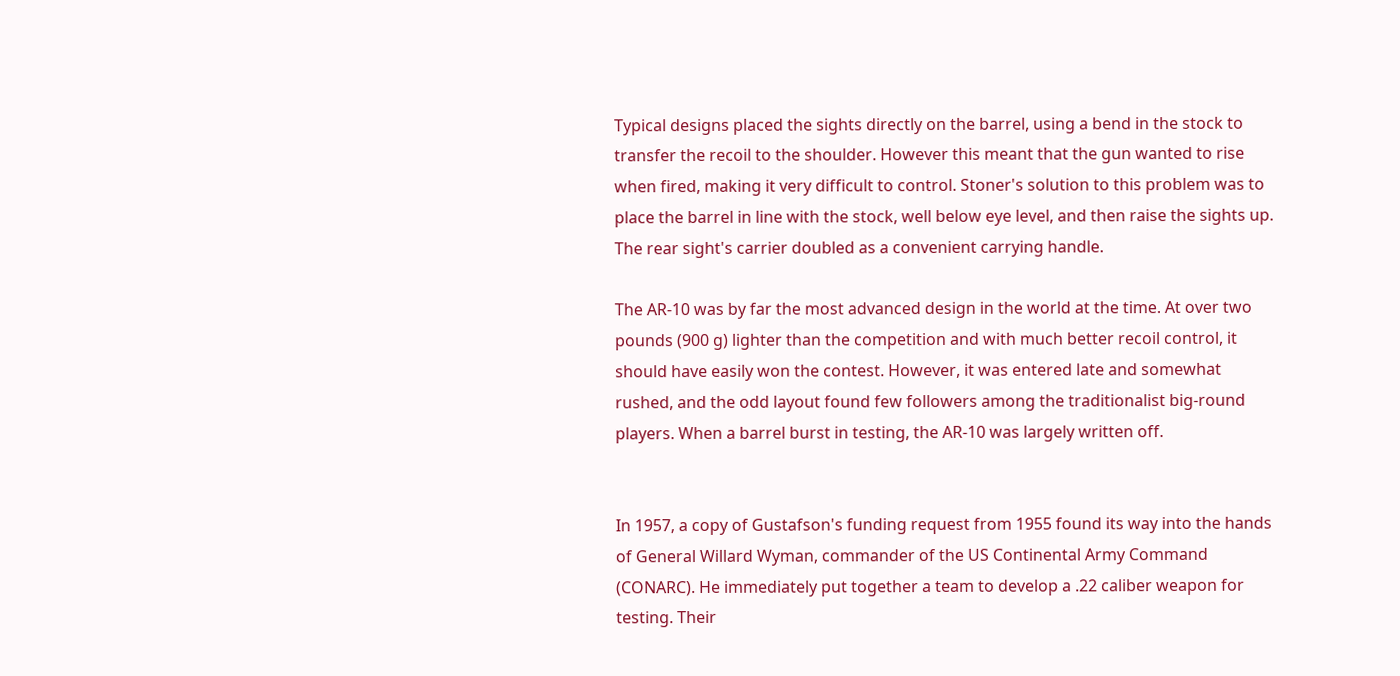Typical designs placed the sights directly on the barrel, using a bend in the stock to transfer the recoil to the shoulder. However this meant that the gun wanted to rise when fired, making it very difficult to control. Stoner's solution to this problem was to place the barrel in line with the stock, well below eye level, and then raise the sights up. The rear sight's carrier doubled as a convenient carrying handle.

The AR-10 was by far the most advanced design in the world at the time. At over two pounds (900 g) lighter than the competition and with much better recoil control, it should have easily won the contest. However, it was entered late and somewhat rushed, and the odd layout found few followers among the traditionalist big-round players. When a barrel burst in testing, the AR-10 was largely written off.


In 1957, a copy of Gustafson's funding request from 1955 found its way into the hands of General Willard Wyman, commander of the US Continental Army Command (CONARC). He immediately put together a team to develop a .22 caliber weapon for testing. Their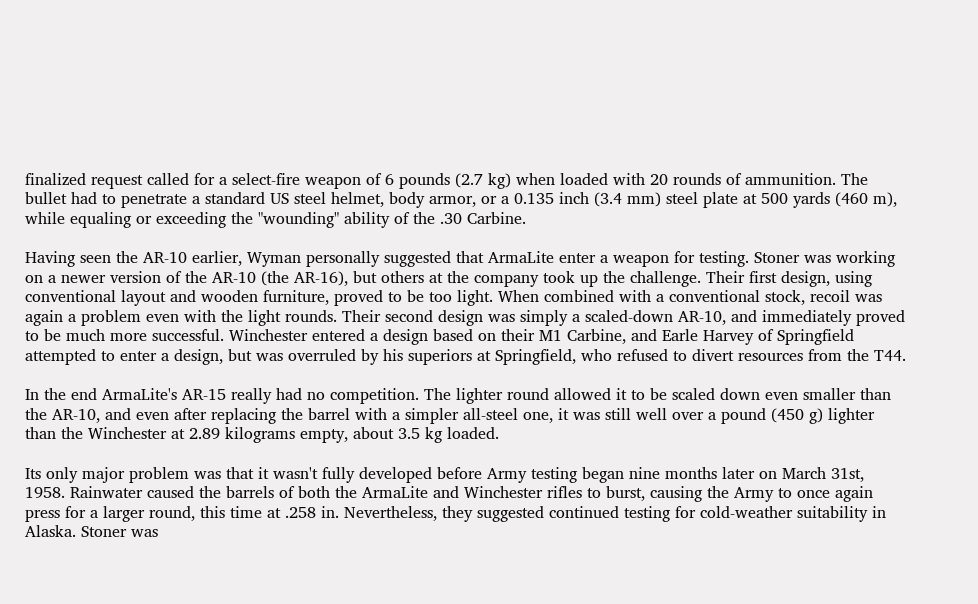finalized request called for a select-fire weapon of 6 pounds (2.7 kg) when loaded with 20 rounds of ammunition. The bullet had to penetrate a standard US steel helmet, body armor, or a 0.135 inch (3.4 mm) steel plate at 500 yards (460 m), while equaling or exceeding the "wounding" ability of the .30 Carbine.

Having seen the AR-10 earlier, Wyman personally suggested that ArmaLite enter a weapon for testing. Stoner was working on a newer version of the AR-10 (the AR-16), but others at the company took up the challenge. Their first design, using conventional layout and wooden furniture, proved to be too light. When combined with a conventional stock, recoil was again a problem even with the light rounds. Their second design was simply a scaled-down AR-10, and immediately proved to be much more successful. Winchester entered a design based on their M1 Carbine, and Earle Harvey of Springfield attempted to enter a design, but was overruled by his superiors at Springfield, who refused to divert resources from the T44.

In the end ArmaLite's AR-15 really had no competition. The lighter round allowed it to be scaled down even smaller than the AR-10, and even after replacing the barrel with a simpler all-steel one, it was still well over a pound (450 g) lighter than the Winchester at 2.89 kilograms empty, about 3.5 kg loaded.

Its only major problem was that it wasn't fully developed before Army testing began nine months later on March 31st, 1958. Rainwater caused the barrels of both the ArmaLite and Winchester rifles to burst, causing the Army to once again press for a larger round, this time at .258 in. Nevertheless, they suggested continued testing for cold-weather suitability in Alaska. Stoner was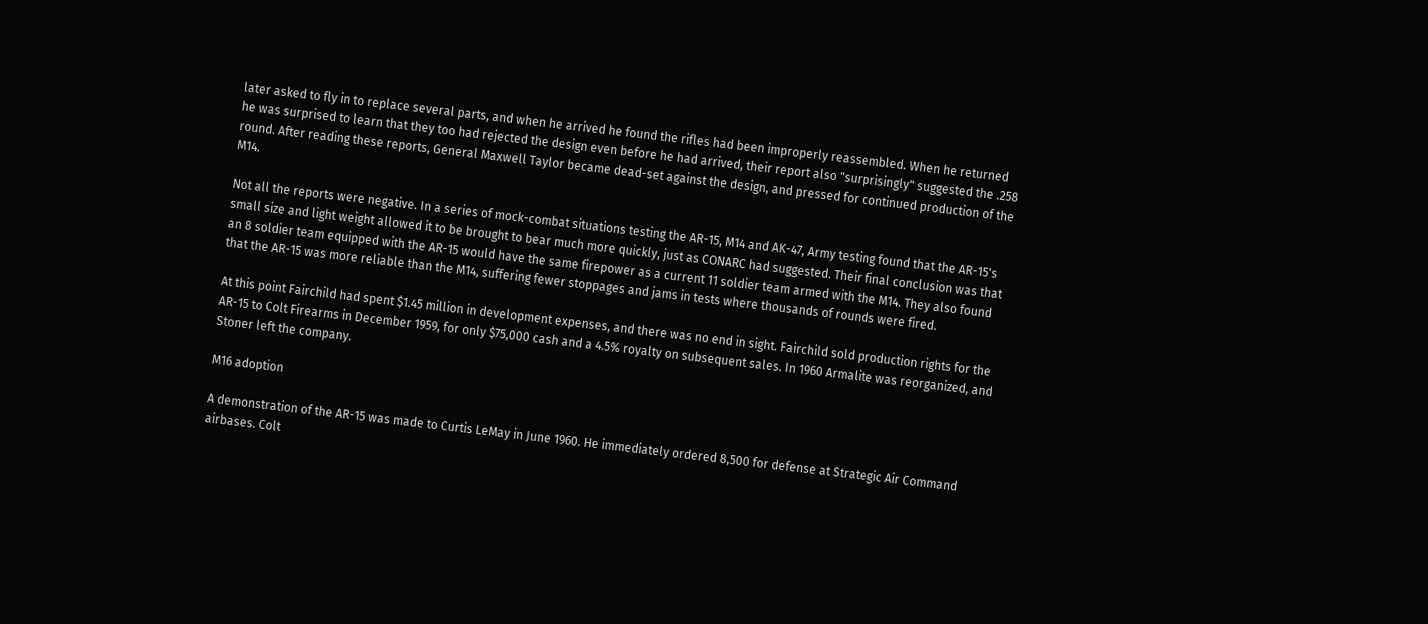later asked to fly in to replace several parts, and when he arrived he found the rifles had been improperly reassembled. When he returned he was surprised to learn that they too had rejected the design even before he had arrived, their report also "surprisingly" suggested the .258 round. After reading these reports, General Maxwell Taylor became dead-set against the design, and pressed for continued production of the M14.

Not all the reports were negative. In a series of mock-combat situations testing the AR-15, M14 and AK-47, Army testing found that the AR-15's small size and light weight allowed it to be brought to bear much more quickly, just as CONARC had suggested. Their final conclusion was that an 8 soldier team equipped with the AR-15 would have the same firepower as a current 11 soldier team armed with the M14. They also found that the AR-15 was more reliable than the M14, suffering fewer stoppages and jams in tests where thousands of rounds were fired.

At this point Fairchild had spent $1.45 million in development expenses, and there was no end in sight. Fairchild sold production rights for the AR-15 to Colt Firearms in December 1959, for only $75,000 cash and a 4.5% royalty on subsequent sales. In 1960 Armalite was reorganized, and Stoner left the company.

M16 adoption

A demonstration of the AR-15 was made to Curtis LeMay in June 1960. He immediately ordered 8,500 for defense at Strategic Air Command airbases. Colt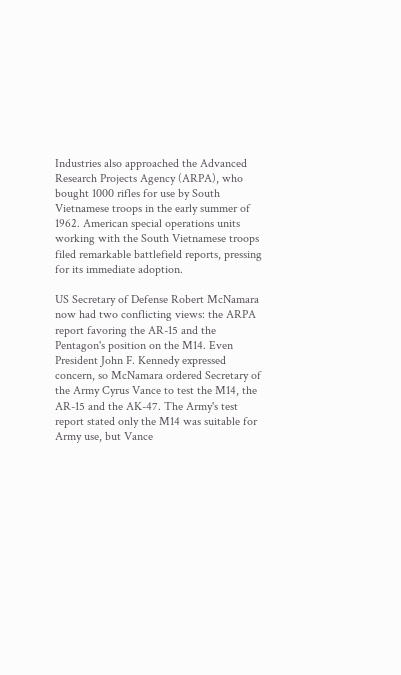Industries also approached the Advanced Research Projects Agency (ARPA), who bought 1000 rifles for use by South Vietnamese troops in the early summer of 1962. American special operations units working with the South Vietnamese troops filed remarkable battlefield reports, pressing for its immediate adoption.

US Secretary of Defense Robert McNamara now had two conflicting views: the ARPA report favoring the AR-15 and the Pentagon's position on the M14. Even President John F. Kennedy expressed concern, so McNamara ordered Secretary of the Army Cyrus Vance to test the M14, the AR-15 and the AK-47. The Army's test report stated only the M14 was suitable for Army use, but Vance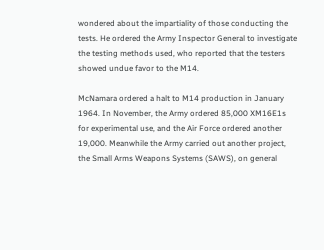wondered about the impartiality of those conducting the tests. He ordered the Army Inspector General to investigate the testing methods used, who reported that the testers showed undue favor to the M14.

McNamara ordered a halt to M14 production in January 1964. In November, the Army ordered 85,000 XM16E1s for experimental use, and the Air Force ordered another 19,000. Meanwhile the Army carried out another project, the Small Arms Weapons Systems (SAWS), on general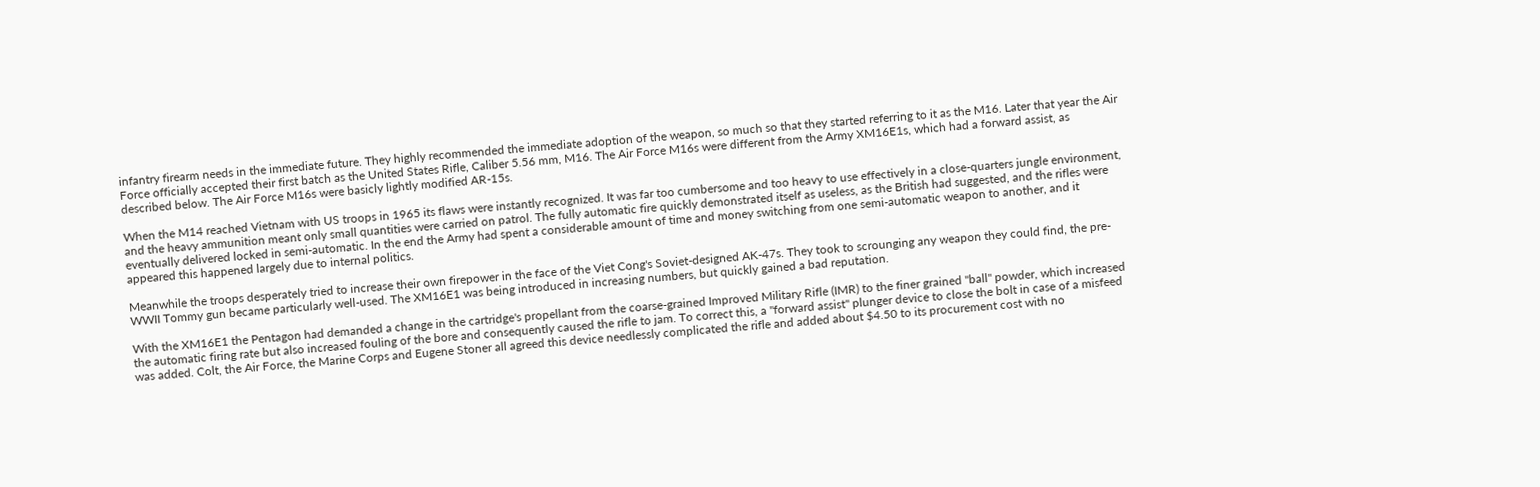infantry firearm needs in the immediate future. They highly recommended the immediate adoption of the weapon, so much so that they started referring to it as the M16. Later that year the Air Force officially accepted their first batch as the United States Rifle, Caliber 5.56 mm, M16. The Air Force M16s were different from the Army XM16E1s, which had a forward assist, as described below. The Air Force M16s were basicly lightly modified AR-15s.

When the M14 reached Vietnam with US troops in 1965 its flaws were instantly recognized. It was far too cumbersome and too heavy to use effectively in a close-quarters jungle environment, and the heavy ammunition meant only small quantities were carried on patrol. The fully automatic fire quickly demonstrated itself as useless, as the British had suggested, and the rifles were eventually delivered locked in semi-automatic. In the end the Army had spent a considerable amount of time and money switching from one semi-automatic weapon to another, and it appeared this happened largely due to internal politics.

Meanwhile the troops desperately tried to increase their own firepower in the face of the Viet Cong's Soviet-designed AK-47s. They took to scrounging any weapon they could find, the pre-WWII Tommy gun became particularly well-used. The XM16E1 was being introduced in increasing numbers, but quickly gained a bad reputation.

With the XM16E1 the Pentagon had demanded a change in the cartridge's propellant from the coarse-grained Improved Military Rifle (IMR) to the finer grained "ball" powder, which increased the automatic firing rate but also increased fouling of the bore and consequently caused the rifle to jam. To correct this, a "forward assist" plunger device to close the bolt in case of a misfeed was added. Colt, the Air Force, the Marine Corps and Eugene Stoner all agreed this device needlessly complicated the rifle and added about $4.50 to its procurement cost with no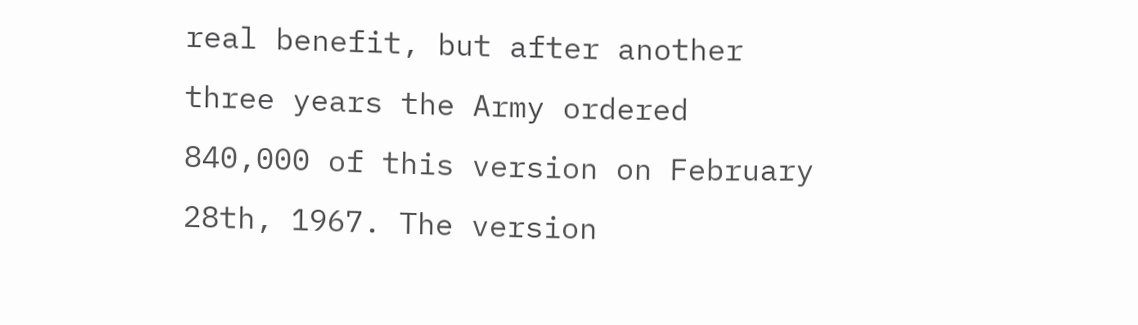real benefit, but after another three years the Army ordered 840,000 of this version on February 28th, 1967. The version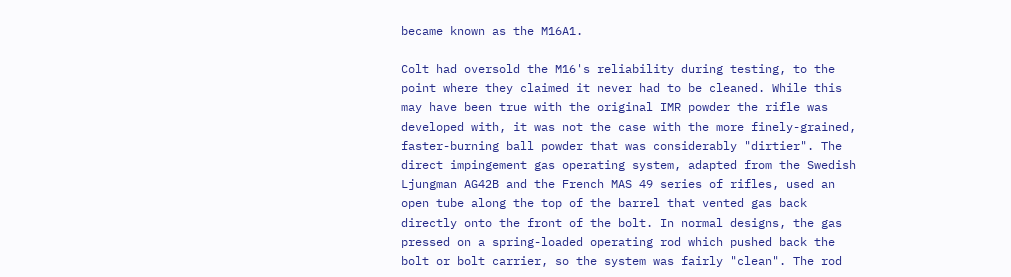became known as the M16A1.

Colt had oversold the M16's reliability during testing, to the point where they claimed it never had to be cleaned. While this may have been true with the original IMR powder the rifle was developed with, it was not the case with the more finely-grained, faster-burning ball powder that was considerably "dirtier". The direct impingement gas operating system, adapted from the Swedish Ljungman AG42B and the French MAS 49 series of rifles, used an open tube along the top of the barrel that vented gas back directly onto the front of the bolt. In normal designs, the gas pressed on a spring-loaded operating rod which pushed back the bolt or bolt carrier, so the system was fairly "clean". The rod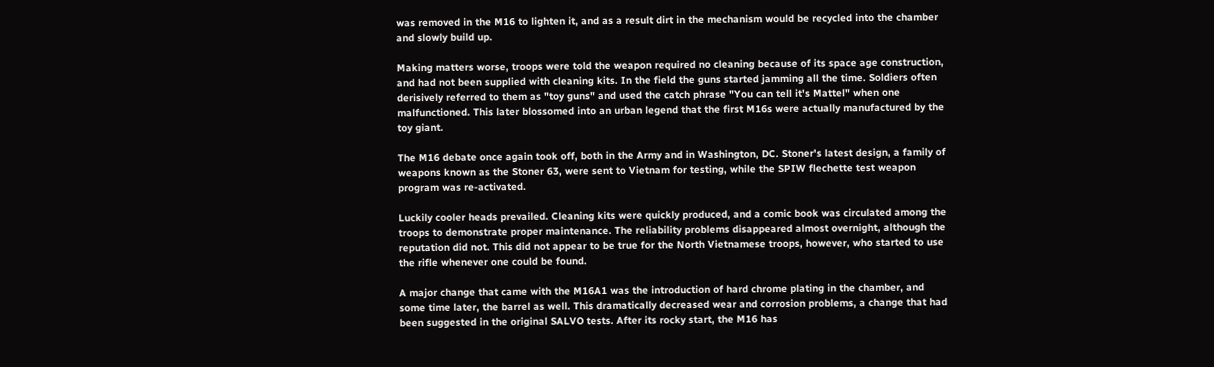was removed in the M16 to lighten it, and as a result dirt in the mechanism would be recycled into the chamber and slowly build up.

Making matters worse, troops were told the weapon required no cleaning because of its space age construction, and had not been supplied with cleaning kits. In the field the guns started jamming all the time. Soldiers often derisively referred to them as "toy guns" and used the catch phrase "You can tell it's Mattel" when one malfunctioned. This later blossomed into an urban legend that the first M16s were actually manufactured by the toy giant.

The M16 debate once again took off, both in the Army and in Washington, DC. Stoner's latest design, a family of weapons known as the Stoner 63, were sent to Vietnam for testing, while the SPIW flechette test weapon program was re-activated.

Luckily cooler heads prevailed. Cleaning kits were quickly produced, and a comic book was circulated among the troops to demonstrate proper maintenance. The reliability problems disappeared almost overnight, although the reputation did not. This did not appear to be true for the North Vietnamese troops, however, who started to use the rifle whenever one could be found.

A major change that came with the M16A1 was the introduction of hard chrome plating in the chamber, and some time later, the barrel as well. This dramatically decreased wear and corrosion problems, a change that had been suggested in the original SALVO tests. After its rocky start, the M16 has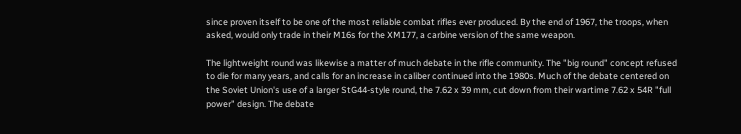since proven itself to be one of the most reliable combat rifles ever produced. By the end of 1967, the troops, when asked, would only trade in their M16s for the XM177, a carbine version of the same weapon.

The lightweight round was likewise a matter of much debate in the rifle community. The "big round" concept refused to die for many years, and calls for an increase in caliber continued into the 1980s. Much of the debate centered on the Soviet Union's use of a larger StG44-style round, the 7.62 x 39 mm, cut down from their wartime 7.62 x 54R "full power" design. The debate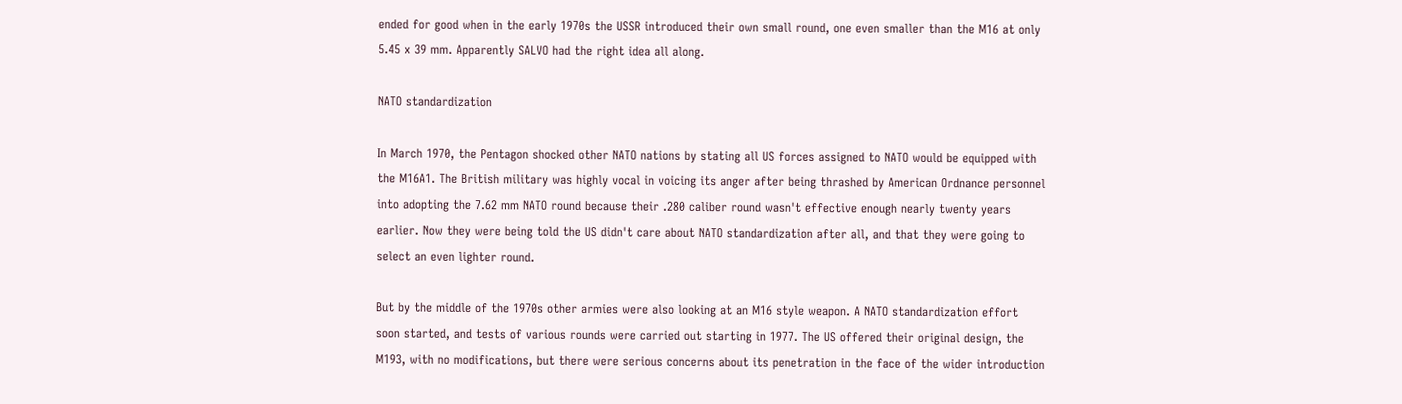ended for good when in the early 1970s the USSR introduced their own small round, one even smaller than the M16 at only 5.45 x 39 mm. Apparently SALVO had the right idea all along.

NATO standardization

In March 1970, the Pentagon shocked other NATO nations by stating all US forces assigned to NATO would be equipped with the M16A1. The British military was highly vocal in voicing its anger after being thrashed by American Ordnance personnel into adopting the 7.62 mm NATO round because their .280 caliber round wasn't effective enough nearly twenty years earlier. Now they were being told the US didn't care about NATO standardization after all, and that they were going to select an even lighter round.

But by the middle of the 1970s other armies were also looking at an M16 style weapon. A NATO standardization effort soon started, and tests of various rounds were carried out starting in 1977. The US offered their original design, the M193, with no modifications, but there were serious concerns about its penetration in the face of the wider introduction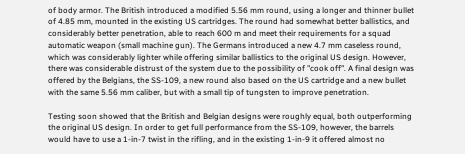of body armor. The British introduced a modified 5.56 mm round, using a longer and thinner bullet of 4.85 mm, mounted in the existing US cartridges. The round had somewhat better ballistics, and considerably better penetration, able to reach 600 m and meet their requirements for a squad automatic weapon (small machine gun). The Germans introduced a new 4.7 mm caseless round, which was considerably lighter while offering similar ballistics to the original US design. However, there was considerable distrust of the system due to the possibility of "cook off". A final design was offered by the Belgians, the SS-109, a new round also based on the US cartridge and a new bullet with the same 5.56 mm caliber, but with a small tip of tungsten to improve penetration.

Testing soon showed that the British and Belgian designs were roughly equal, both outperforming the original US design. In order to get full performance from the SS-109, however, the barrels would have to use a 1-in-7 twist in the rifling, and in the existing 1-in-9 it offered almost no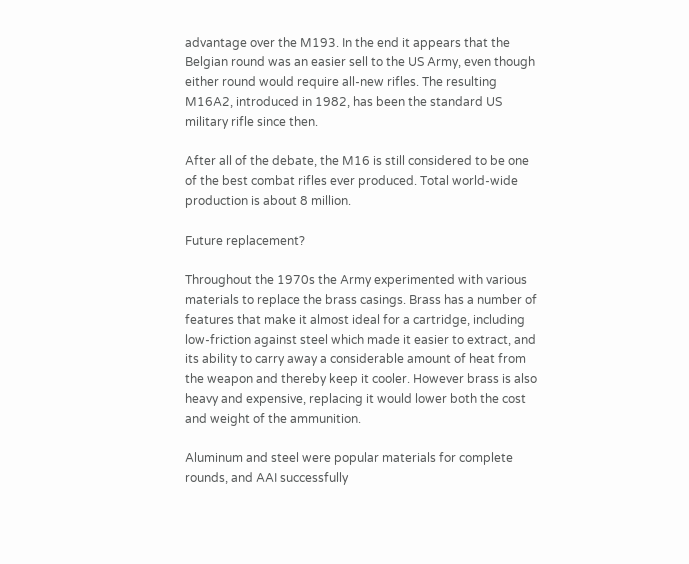advantage over the M193. In the end it appears that the Belgian round was an easier sell to the US Army, even though either round would require all-new rifles. The resulting M16A2, introduced in 1982, has been the standard US military rifle since then.

After all of the debate, the M16 is still considered to be one of the best combat rifles ever produced. Total world-wide production is about 8 million.

Future replacement?

Throughout the 1970s the Army experimented with various materials to replace the brass casings. Brass has a number of features that make it almost ideal for a cartridge, including low-friction against steel which made it easier to extract, and its ability to carry away a considerable amount of heat from the weapon and thereby keep it cooler. However brass is also heavy and expensive, replacing it would lower both the cost and weight of the ammunition.

Aluminum and steel were popular materials for complete rounds, and AAI successfully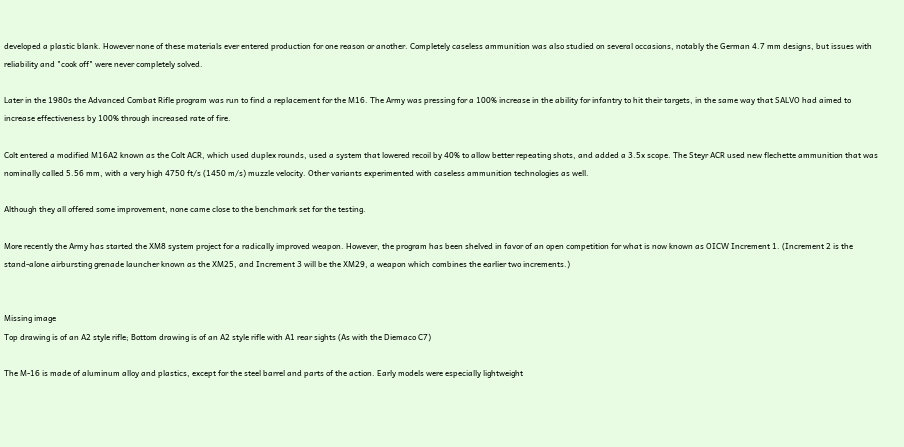developed a plastic blank. However none of these materials ever entered production for one reason or another. Completely caseless ammunition was also studied on several occasions, notably the German 4.7 mm designs, but issues with reliability and "cook off" were never completely solved.

Later in the 1980s the Advanced Combat Rifle program was run to find a replacement for the M16. The Army was pressing for a 100% increase in the ability for infantry to hit their targets, in the same way that SALVO had aimed to increase effectiveness by 100% through increased rate of fire.

Colt entered a modified M16A2 known as the Colt ACR, which used duplex rounds, used a system that lowered recoil by 40% to allow better repeating shots, and added a 3.5x scope. The Steyr ACR used new flechette ammunition that was nominally called 5.56 mm, with a very high 4750 ft/s (1450 m/s) muzzle velocity. Other variants experimented with caseless ammunition technologies as well.

Although they all offered some improvement, none came close to the benchmark set for the testing.

More recently the Army has started the XM8 system project for a radically improved weapon. However, the program has been shelved in favor of an open competition for what is now known as OICW Increment 1. (Increment 2 is the stand-alone airbursting grenade launcher known as the XM25, and Increment 3 will be the XM29, a weapon which combines the earlier two increments.)


Missing image
Top drawing is of an A2 style rifle; Bottom drawing is of an A2 style rifle with A1 rear sights (As with the Diemaco C7)

The M-16 is made of aluminum alloy and plastics, except for the steel barrel and parts of the action. Early models were especially lightweight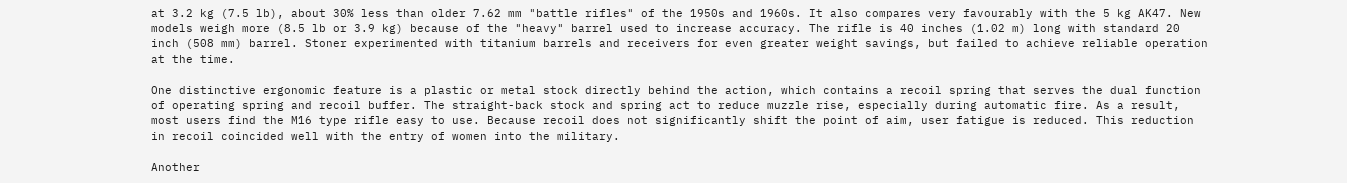at 3.2 kg (7.5 lb), about 30% less than older 7.62 mm "battle rifles" of the 1950s and 1960s. It also compares very favourably with the 5 kg AK47. New models weigh more (8.5 lb or 3.9 kg) because of the "heavy" barrel used to increase accuracy. The rifle is 40 inches (1.02 m) long with standard 20 inch (508 mm) barrel. Stoner experimented with titanium barrels and receivers for even greater weight savings, but failed to achieve reliable operation at the time.

One distinctive ergonomic feature is a plastic or metal stock directly behind the action, which contains a recoil spring that serves the dual function of operating spring and recoil buffer. The straight-back stock and spring act to reduce muzzle rise, especially during automatic fire. As a result, most users find the M16 type rifle easy to use. Because recoil does not significantly shift the point of aim, user fatigue is reduced. This reduction in recoil coincided well with the entry of women into the military.

Another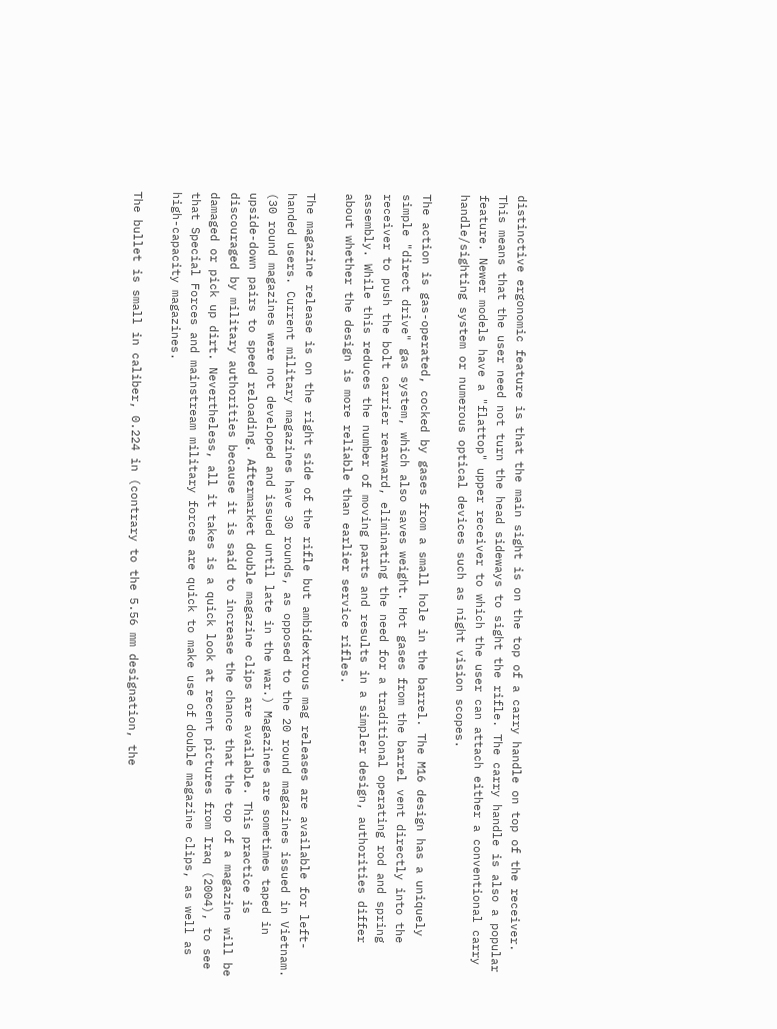distinctive ergonomic feature is that the main sight is on the top of a carry handle on top of the receiver. This means that the user need not turn the head sideways to sight the rifle. The carry handle is also a popular feature. Newer models have a "flattop" upper receiver to which the user can attach either a conventional carry handle/sighting system or numerous optical devices such as night vision scopes.

The action is gas-operated, cocked by gases from a small hole in the barrel. The M16 design has a uniquely simple "direct drive" gas system, which also saves weight. Hot gases from the barrel vent directly into the receiver to push the bolt carrier rearward, eliminating the need for a traditional operating rod and spring assembly. While this reduces the number of moving parts and results in a simpler design, authorities differ about whether the design is more reliable than earlier service rifles.

The magazine release is on the right side of the rifle but ambidextrous mag releases are available for left-handed users. Current military magazines have 30 rounds, as opposed to the 20 round magazines issued in Vietnam. (30 round magazines were not developed and issued until late in the war.) Magazines are sometimes taped in upside-down pairs to speed reloading. Aftermarket double magazine clips are available. This practice is discouraged by military authorities because it is said to increase the chance that the top of a magazine will be damaged or pick up dirt. Nevertheless, all it takes is a quick look at recent pictures from Iraq (2004), to see that Special Forces and mainstream military forces are quick to make use of double magazine clips, as well as high-capacity magazines.

The bullet is small in caliber, 0.224 in (contrary to the 5.56 mm designation, the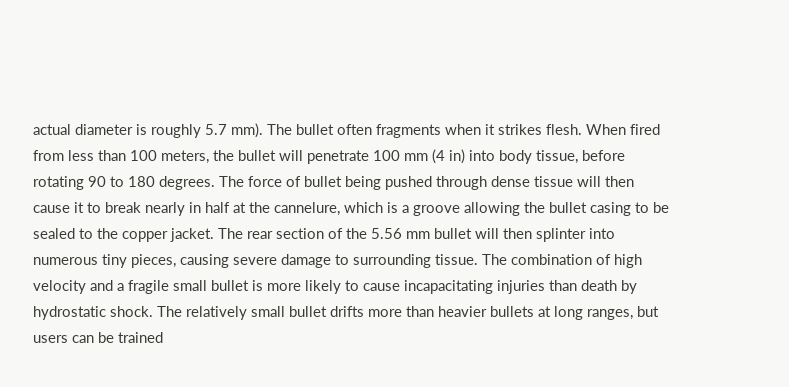actual diameter is roughly 5.7 mm). The bullet often fragments when it strikes flesh. When fired from less than 100 meters, the bullet will penetrate 100 mm (4 in) into body tissue, before rotating 90 to 180 degrees. The force of bullet being pushed through dense tissue will then cause it to break nearly in half at the cannelure, which is a groove allowing the bullet casing to be sealed to the copper jacket. The rear section of the 5.56 mm bullet will then splinter into numerous tiny pieces, causing severe damage to surrounding tissue. The combination of high velocity and a fragile small bullet is more likely to cause incapacitating injuries than death by hydrostatic shock. The relatively small bullet drifts more than heavier bullets at long ranges, but users can be trained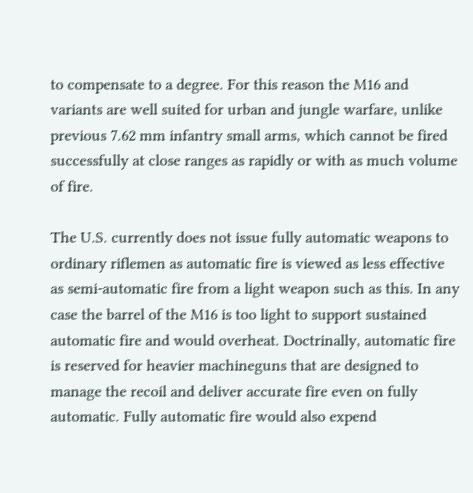to compensate to a degree. For this reason the M16 and variants are well suited for urban and jungle warfare, unlike previous 7.62 mm infantry small arms, which cannot be fired successfully at close ranges as rapidly or with as much volume of fire.

The U.S. currently does not issue fully automatic weapons to ordinary riflemen as automatic fire is viewed as less effective as semi-automatic fire from a light weapon such as this. In any case the barrel of the M16 is too light to support sustained automatic fire and would overheat. Doctrinally, automatic fire is reserved for heavier machineguns that are designed to manage the recoil and deliver accurate fire even on fully automatic. Fully automatic fire would also expend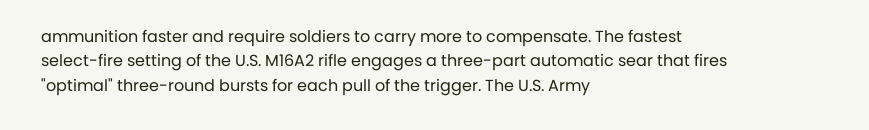ammunition faster and require soldiers to carry more to compensate. The fastest select-fire setting of the U.S. M16A2 rifle engages a three-part automatic sear that fires "optimal" three-round bursts for each pull of the trigger. The U.S. Army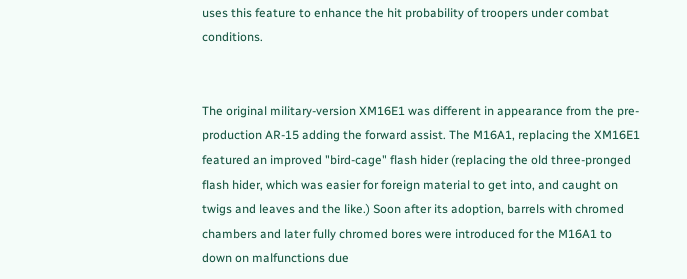uses this feature to enhance the hit probability of troopers under combat conditions.


The original military-version XM16E1 was different in appearance from the pre-production AR-15 adding the forward assist. The M16A1, replacing the XM16E1 featured an improved "bird-cage" flash hider (replacing the old three-pronged flash hider, which was easier for foreign material to get into, and caught on twigs and leaves and the like.) Soon after its adoption, barrels with chromed chambers and later fully chromed bores were introduced for the M16A1 to down on malfunctions due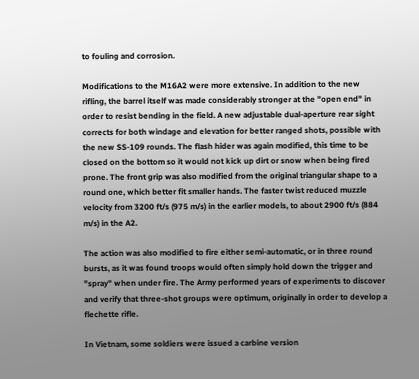to fouling and corrosion.

Modifications to the M16A2 were more extensive. In addition to the new rifling, the barrel itself was made considerably stronger at the "open end" in order to resist bending in the field. A new adjustable dual-aperture rear sight corrects for both windage and elevation for better ranged shots, possible with the new SS-109 rounds. The flash hider was again modified, this time to be closed on the bottom so it would not kick up dirt or snow when being fired prone. The front grip was also modified from the original triangular shape to a round one, which better fit smaller hands. The faster twist reduced muzzle velocity from 3200 ft/s (975 m/s) in the earlier models, to about 2900 ft/s (884 m/s) in the A2.

The action was also modified to fire either semi-automatic, or in three round bursts, as it was found troops would often simply hold down the trigger and "spray" when under fire. The Army performed years of experiments to discover and verify that three-shot groups were optimum, originally in order to develop a flechette rifle.

In Vietnam, some soldiers were issued a carbine version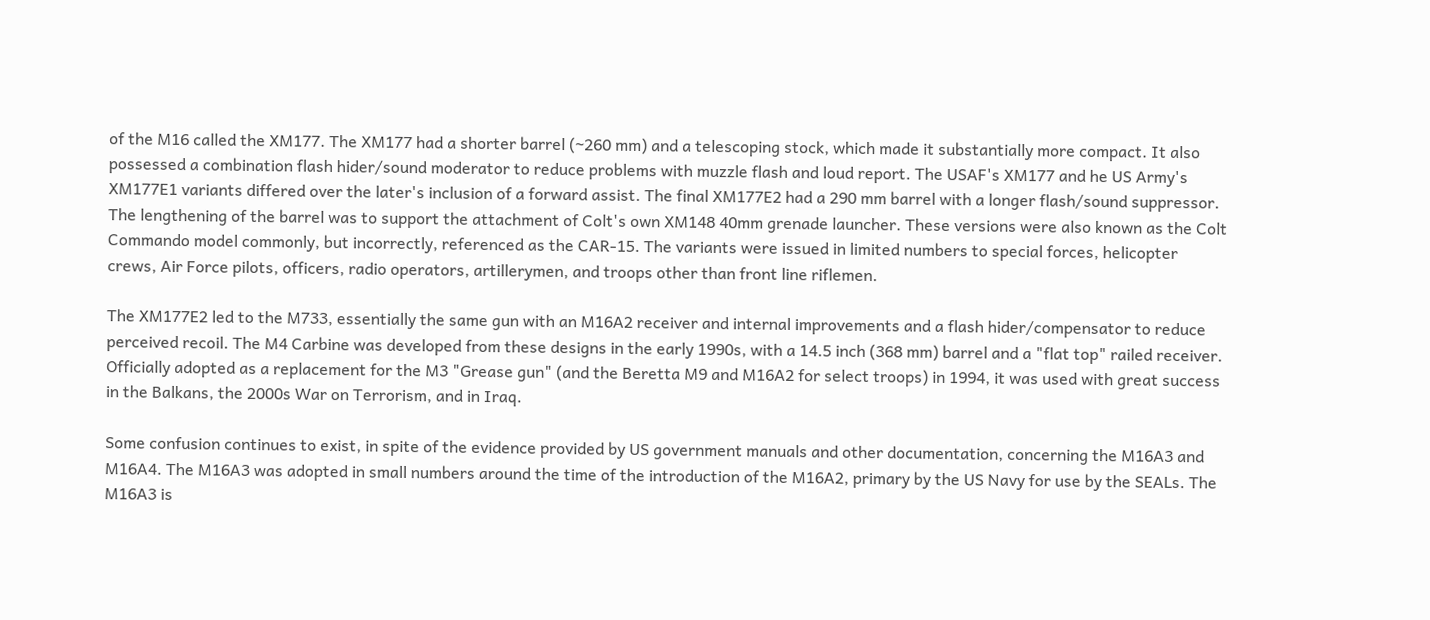of the M16 called the XM177. The XM177 had a shorter barrel (~260 mm) and a telescoping stock, which made it substantially more compact. It also possessed a combination flash hider/sound moderator to reduce problems with muzzle flash and loud report. The USAF's XM177 and he US Army's XM177E1 variants differed over the later's inclusion of a forward assist. The final XM177E2 had a 290 mm barrel with a longer flash/sound suppressor. The lengthening of the barrel was to support the attachment of Colt's own XM148 40mm grenade launcher. These versions were also known as the Colt Commando model commonly, but incorrectly, referenced as the CAR-15. The variants were issued in limited numbers to special forces, helicopter crews, Air Force pilots, officers, radio operators, artillerymen, and troops other than front line riflemen.

The XM177E2 led to the M733, essentially the same gun with an M16A2 receiver and internal improvements and a flash hider/compensator to reduce perceived recoil. The M4 Carbine was developed from these designs in the early 1990s, with a 14.5 inch (368 mm) barrel and a "flat top" railed receiver. Officially adopted as a replacement for the M3 "Grease gun" (and the Beretta M9 and M16A2 for select troops) in 1994, it was used with great success in the Balkans, the 2000s War on Terrorism, and in Iraq.

Some confusion continues to exist, in spite of the evidence provided by US government manuals and other documentation, concerning the M16A3 and M16A4. The M16A3 was adopted in small numbers around the time of the introduction of the M16A2, primary by the US Navy for use by the SEALs. The M16A3 is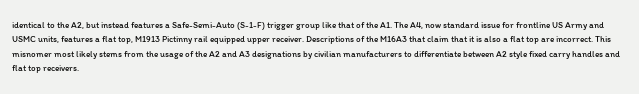identical to the A2, but instead features a Safe-Semi-Auto (S-1-F) trigger group like that of the A1. The A4, now standard issue for frontline US Army and USMC units, features a flat top, M1913 Pictinny rail equipped upper receiver. Descriptions of the M16A3 that claim that it is also a flat top are incorrect. This misnomer most likely stems from the usage of the A2 and A3 designations by civilian manufacturers to differentiate between A2 style fixed carry handles and flat top receivers.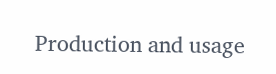Production and usage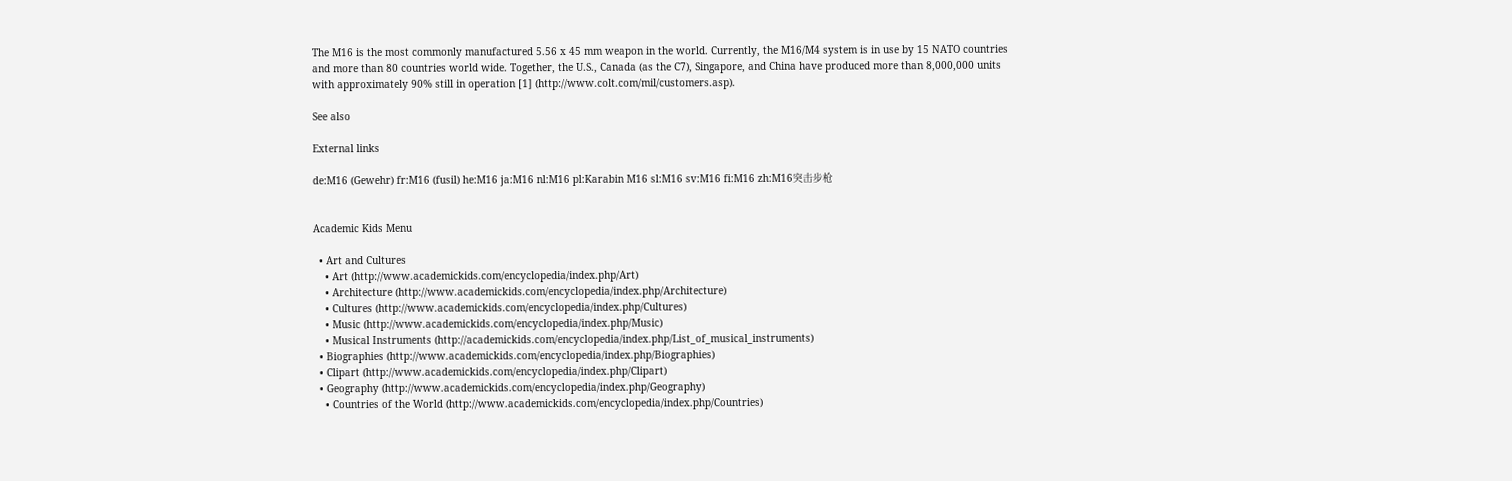The M16 is the most commonly manufactured 5.56 x 45 mm weapon in the world. Currently, the M16/M4 system is in use by 15 NATO countries and more than 80 countries world wide. Together, the U.S., Canada (as the C7), Singapore, and China have produced more than 8,000,000 units with approximately 90% still in operation [1] (http://www.colt.com/mil/customers.asp).

See also

External links

de:M16 (Gewehr) fr:M16 (fusil) he:M16 ja:M16 nl:M16 pl:Karabin M16 sl:M16 sv:M16 fi:M16 zh:M16突击步枪


Academic Kids Menu

  • Art and Cultures
    • Art (http://www.academickids.com/encyclopedia/index.php/Art)
    • Architecture (http://www.academickids.com/encyclopedia/index.php/Architecture)
    • Cultures (http://www.academickids.com/encyclopedia/index.php/Cultures)
    • Music (http://www.academickids.com/encyclopedia/index.php/Music)
    • Musical Instruments (http://academickids.com/encyclopedia/index.php/List_of_musical_instruments)
  • Biographies (http://www.academickids.com/encyclopedia/index.php/Biographies)
  • Clipart (http://www.academickids.com/encyclopedia/index.php/Clipart)
  • Geography (http://www.academickids.com/encyclopedia/index.php/Geography)
    • Countries of the World (http://www.academickids.com/encyclopedia/index.php/Countries)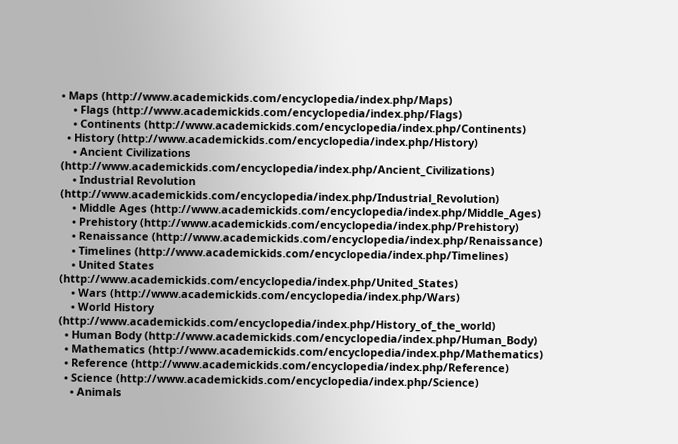• Maps (http://www.academickids.com/encyclopedia/index.php/Maps)
    • Flags (http://www.academickids.com/encyclopedia/index.php/Flags)
    • Continents (http://www.academickids.com/encyclopedia/index.php/Continents)
  • History (http://www.academickids.com/encyclopedia/index.php/History)
    • Ancient Civilizations (http://www.academickids.com/encyclopedia/index.php/Ancient_Civilizations)
    • Industrial Revolution (http://www.academickids.com/encyclopedia/index.php/Industrial_Revolution)
    • Middle Ages (http://www.academickids.com/encyclopedia/index.php/Middle_Ages)
    • Prehistory (http://www.academickids.com/encyclopedia/index.php/Prehistory)
    • Renaissance (http://www.academickids.com/encyclopedia/index.php/Renaissance)
    • Timelines (http://www.academickids.com/encyclopedia/index.php/Timelines)
    • United States (http://www.academickids.com/encyclopedia/index.php/United_States)
    • Wars (http://www.academickids.com/encyclopedia/index.php/Wars)
    • World History (http://www.academickids.com/encyclopedia/index.php/History_of_the_world)
  • Human Body (http://www.academickids.com/encyclopedia/index.php/Human_Body)
  • Mathematics (http://www.academickids.com/encyclopedia/index.php/Mathematics)
  • Reference (http://www.academickids.com/encyclopedia/index.php/Reference)
  • Science (http://www.academickids.com/encyclopedia/index.php/Science)
    • Animals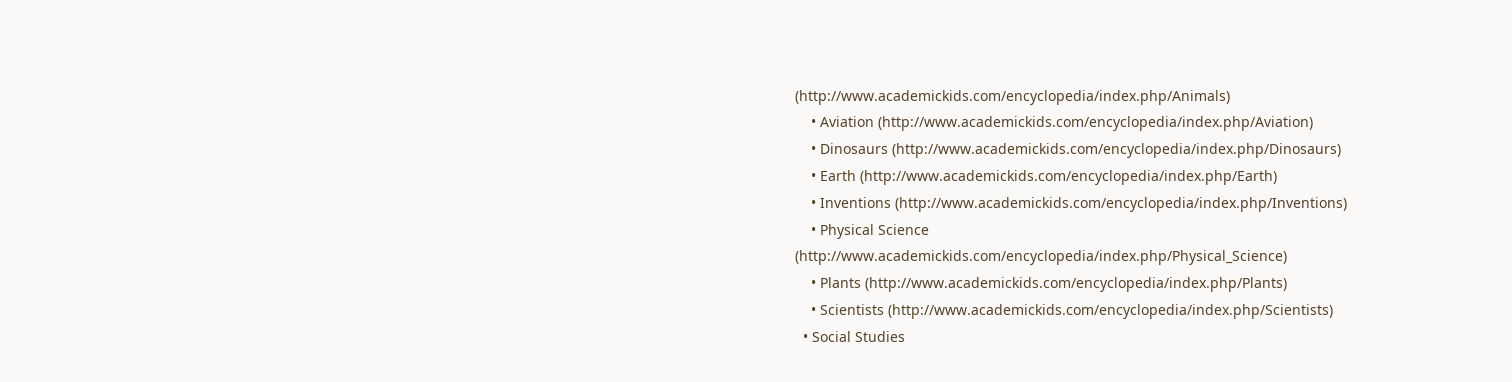(http://www.academickids.com/encyclopedia/index.php/Animals)
    • Aviation (http://www.academickids.com/encyclopedia/index.php/Aviation)
    • Dinosaurs (http://www.academickids.com/encyclopedia/index.php/Dinosaurs)
    • Earth (http://www.academickids.com/encyclopedia/index.php/Earth)
    • Inventions (http://www.academickids.com/encyclopedia/index.php/Inventions)
    • Physical Science (http://www.academickids.com/encyclopedia/index.php/Physical_Science)
    • Plants (http://www.academickids.com/encyclopedia/index.php/Plants)
    • Scientists (http://www.academickids.com/encyclopedia/index.php/Scientists)
  • Social Studies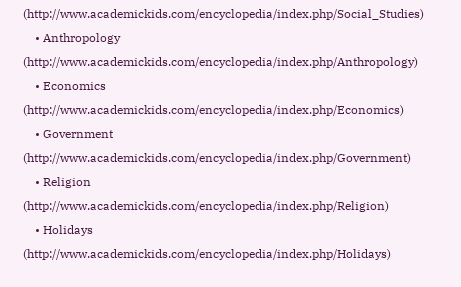(http://www.academickids.com/encyclopedia/index.php/Social_Studies)
    • Anthropology (http://www.academickids.com/encyclopedia/index.php/Anthropology)
    • Economics (http://www.academickids.com/encyclopedia/index.php/Economics)
    • Government (http://www.academickids.com/encyclopedia/index.php/Government)
    • Religion (http://www.academickids.com/encyclopedia/index.php/Religion)
    • Holidays (http://www.academickids.com/encyclopedia/index.php/Holidays)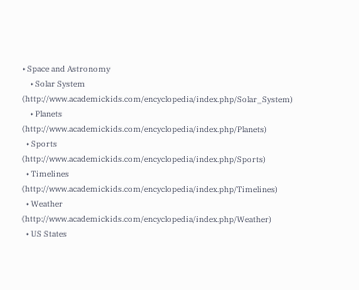• Space and Astronomy
    • Solar System (http://www.academickids.com/encyclopedia/index.php/Solar_System)
    • Planets (http://www.academickids.com/encyclopedia/index.php/Planets)
  • Sports (http://www.academickids.com/encyclopedia/index.php/Sports)
  • Timelines (http://www.academickids.com/encyclopedia/index.php/Timelines)
  • Weather (http://www.academickids.com/encyclopedia/index.php/Weather)
  • US States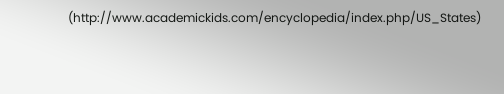(http://www.academickids.com/encyclopedia/index.php/US_States)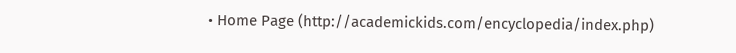• Home Page (http://academickids.com/encyclopedia/index.php)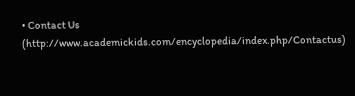• Contact Us (http://www.academickids.com/encyclopedia/index.php/Contactus)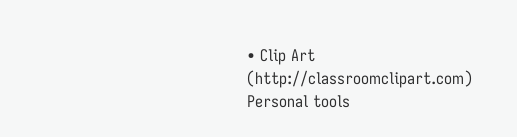• Clip Art (http://classroomclipart.com)
Personal tools